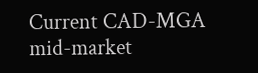Current CAD-MGA mid-market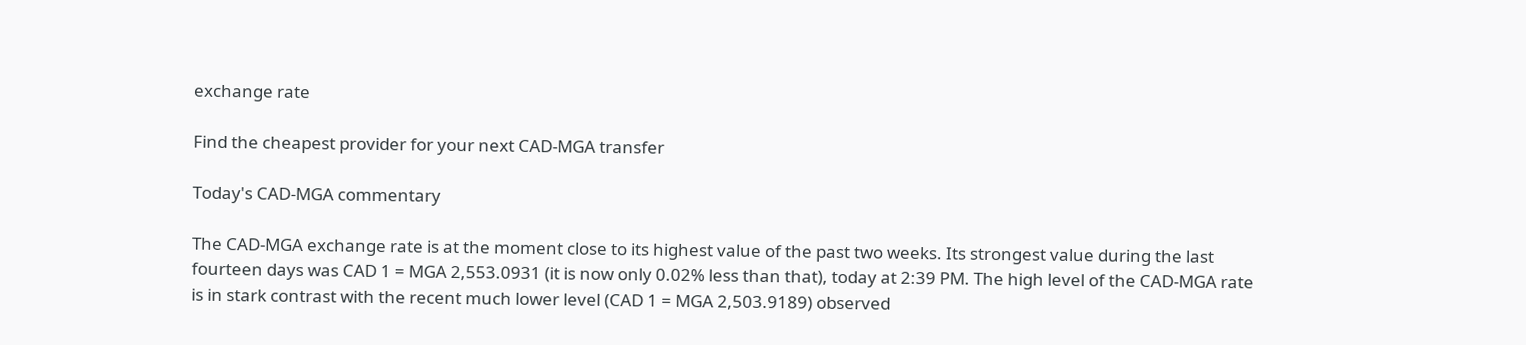exchange rate

Find the cheapest provider for your next CAD-MGA transfer

Today's CAD-MGA commentary

The CAD-MGA exchange rate is at the moment close to its highest value of the past two weeks. Its strongest value during the last fourteen days was CAD 1 = MGA 2,553.0931 (it is now only 0.02% less than that), today at 2:39 PM. The high level of the CAD-MGA rate is in stark contrast with the recent much lower level (CAD 1 = MGA 2,503.9189) observed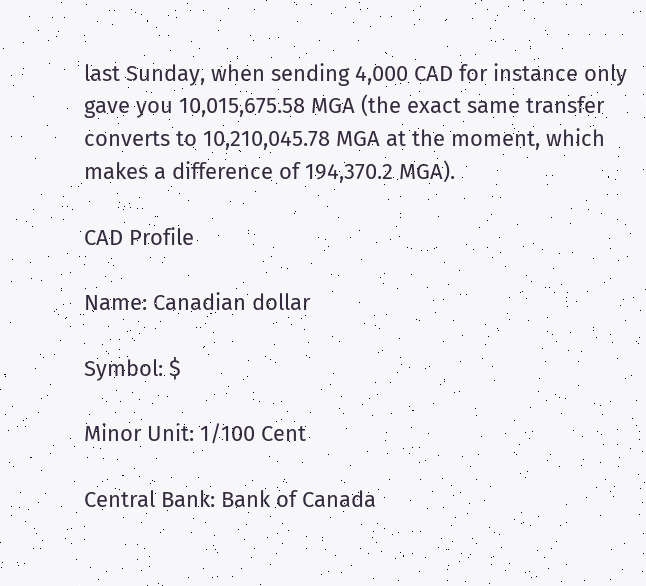last Sunday, when sending 4,000 CAD for instance only gave you 10,015,675.58 MGA (the exact same transfer converts to 10,210,045.78 MGA at the moment, which makes a difference of 194,370.2 MGA).

CAD Profile

Name: Canadian dollar

Symbol: $

Minor Unit: 1/100 Cent

Central Bank: Bank of Canada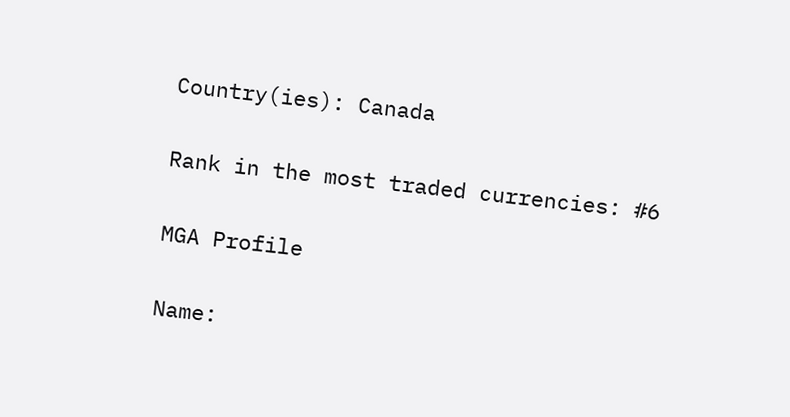Country(ies): Canada

Rank in the most traded currencies: #6

MGA Profile

Name: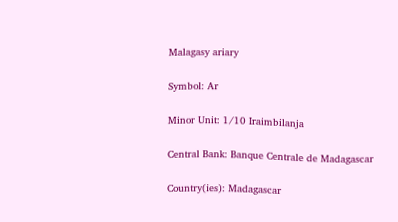Malagasy ariary

Symbol: Ar

Minor Unit: 1/10 Iraimbilanja

Central Bank: Banque Centrale de Madagascar

Country(ies): Madagascar